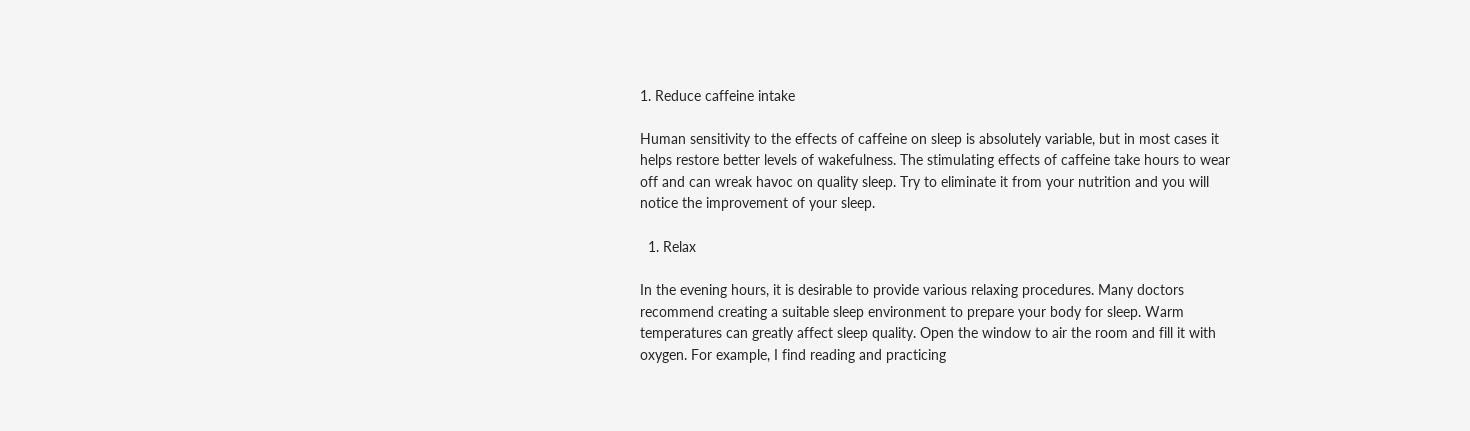1. Reduce caffeine intake

Human sensitivity to the effects of caffeine on sleep is absolutely variable, but in most cases it helps restore better levels of wakefulness. The stimulating effects of caffeine take hours to wear off and can wreak havoc on quality sleep. Try to eliminate it from your nutrition and you will notice the improvement of your sleep.

  1. Relax

In the evening hours, it is desirable to provide various relaxing procedures. Many doctors recommend creating a suitable sleep environment to prepare your body for sleep. Warm temperatures can greatly affect sleep quality. Open the window to air the room and fill it with oxygen. For example, I find reading and practicing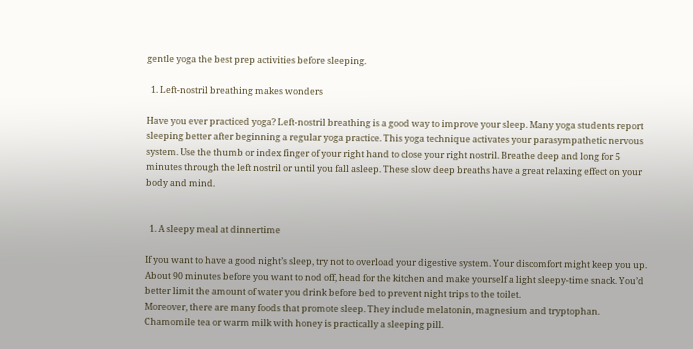gentle yoga the best prep activities before sleeping.

  1. Left-nostril breathing makes wonders

Have you ever practiced yoga? Left-nostril breathing is a good way to improve your sleep. Many yoga students report sleeping better after beginning a regular yoga practice. This yoga technique activates your parasympathetic nervous system. Use the thumb or index finger of your right hand to close your right nostril. Breathe deep and long for 5 minutes through the left nostril or until you fall asleep. These slow deep breaths have a great relaxing effect on your body and mind.


  1. A sleepy meal at dinnertime

If you want to have a good night’s sleep, try not to overload your digestive system. Your discomfort might keep you up. About 90 minutes before you want to nod off, head for the kitchen and make yourself a light sleepy-time snack. You’d better limit the amount of water you drink before bed to prevent night trips to the toilet.
Moreover, there are many foods that promote sleep. They include melatonin, magnesium and tryptophan. Chamomile tea or warm milk with honey is practically a sleeping pill.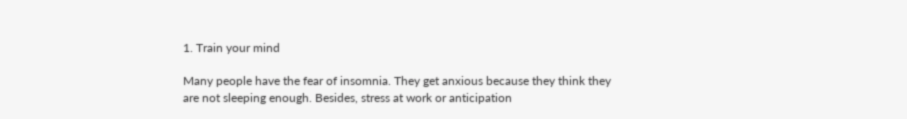1. Train your mind

Many people have the fear of insomnia. They get anxious because they think they are not sleeping enough. Besides, stress at work or anticipation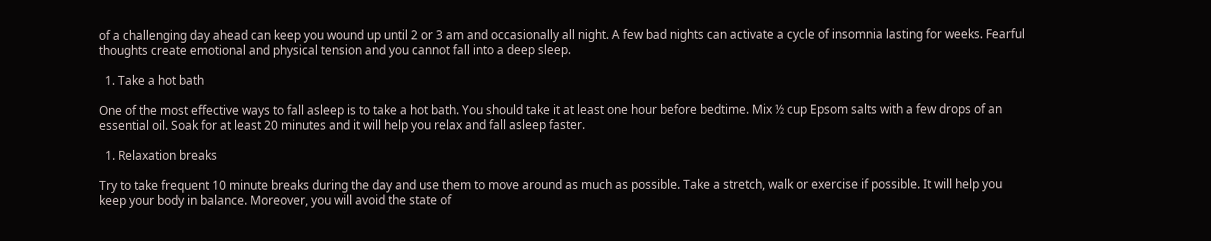of a challenging day ahead can keep you wound up until 2 or 3 am and occasionally all night. A few bad nights can activate a cycle of insomnia lasting for weeks. Fearful thoughts create emotional and physical tension and you cannot fall into a deep sleep.

  1. Take a hot bath

One of the most effective ways to fall asleep is to take a hot bath. You should take it at least one hour before bedtime. Mix ½ cup Epsom salts with a few drops of an essential oil. Soak for at least 20 minutes and it will help you relax and fall asleep faster.

  1. Relaxation breaks

Try to take frequent 10 minute breaks during the day and use them to move around as much as possible. Take a stretch, walk or exercise if possible. It will help you keep your body in balance. Moreover, you will avoid the state of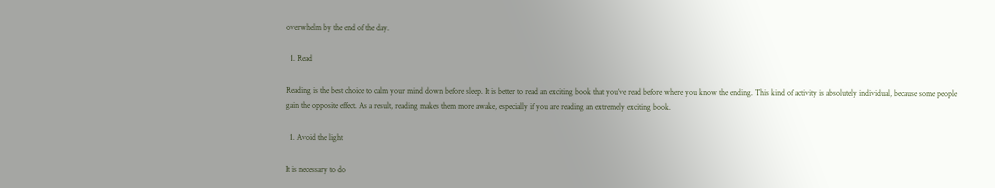overwhelm by the end of the day.

  1. Read

Reading is the best choice to calm your mind down before sleep. It is better to read an exciting book that you’ve read before where you know the ending. This kind of activity is absolutely individual, because some people gain the opposite effect. As a result, reading makes them more awake, especially if you are reading an extremely exciting book.

  1. Avoid the light

It is necessary to do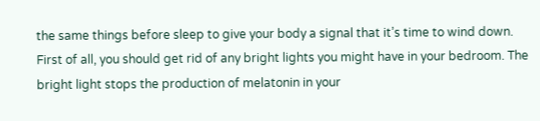the same things before sleep to give your body a signal that it’s time to wind down. First of all, you should get rid of any bright lights you might have in your bedroom. The bright light stops the production of melatonin in your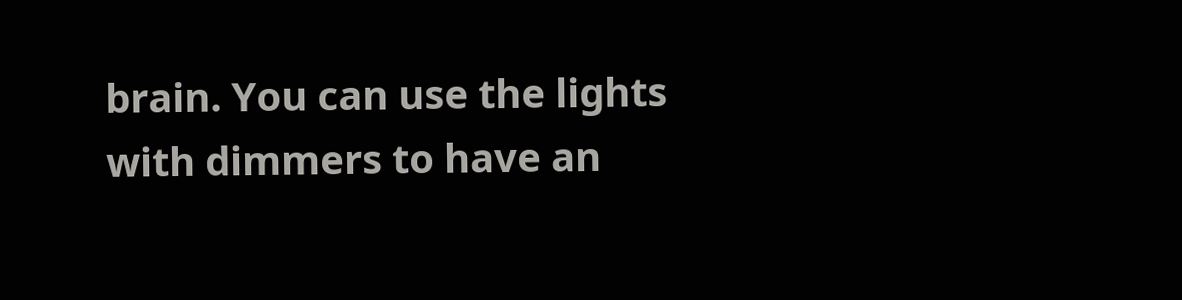brain. You can use the lights with dimmers to have an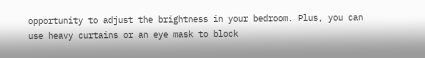opportunity to adjust the brightness in your bedroom. Plus, you can use heavy curtains or an eye mask to block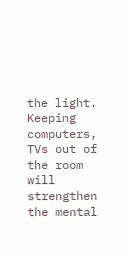the light. Keeping computers, TVs out of the room will strengthen the mental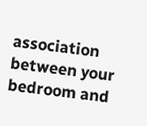association between your bedroom and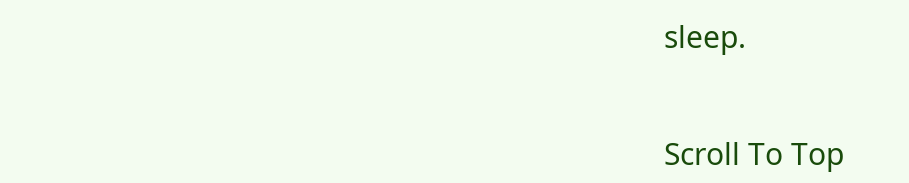sleep.


Scroll To Top